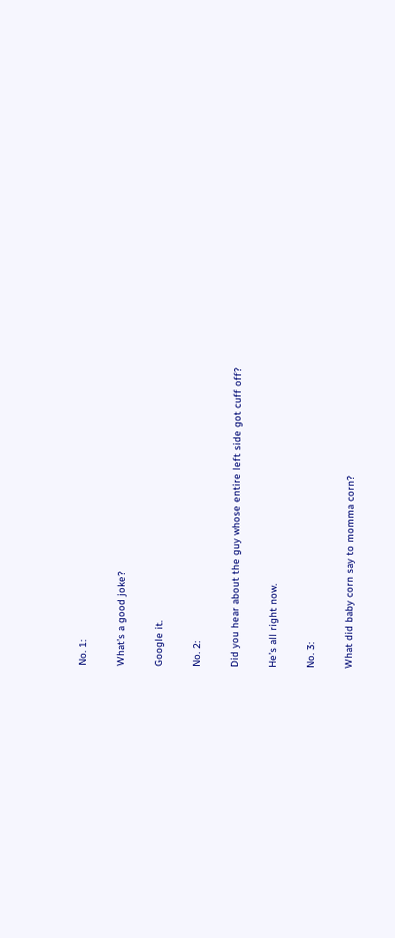No. 1:

What’s a good joke?

Google it.

No. 2:

Did you hear about the guy whose entire left side got cuff off?

He’s all right now.

No. 3:

What did baby corn say to momma corn?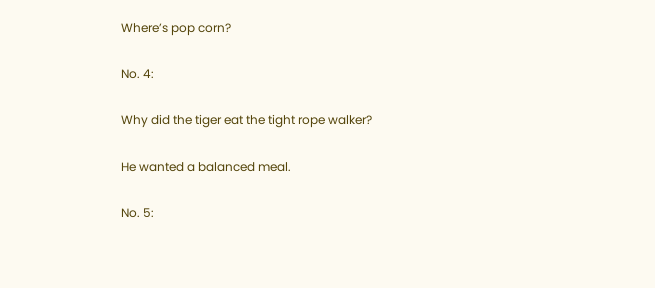Where’s pop corn?

No. 4:

Why did the tiger eat the tight rope walker?

He wanted a balanced meal.

No. 5: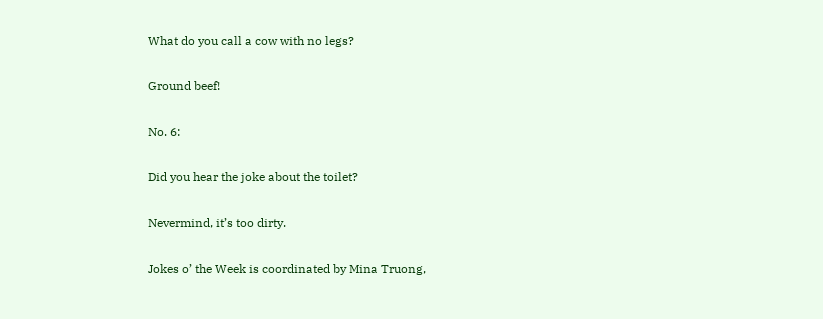What do you call a cow with no legs?

Ground beef!

No. 6:

Did you hear the joke about the toilet?

Nevermind, it’s too dirty.

Jokes o’ the Week is coordinated by Mina Truong,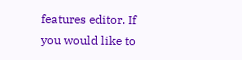features editor. If you would like to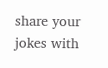share your jokes with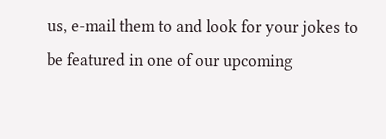us, e-mail them to and look for your jokes to be featured in one of our upcoming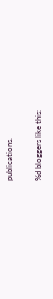publications.

%d bloggers like this: